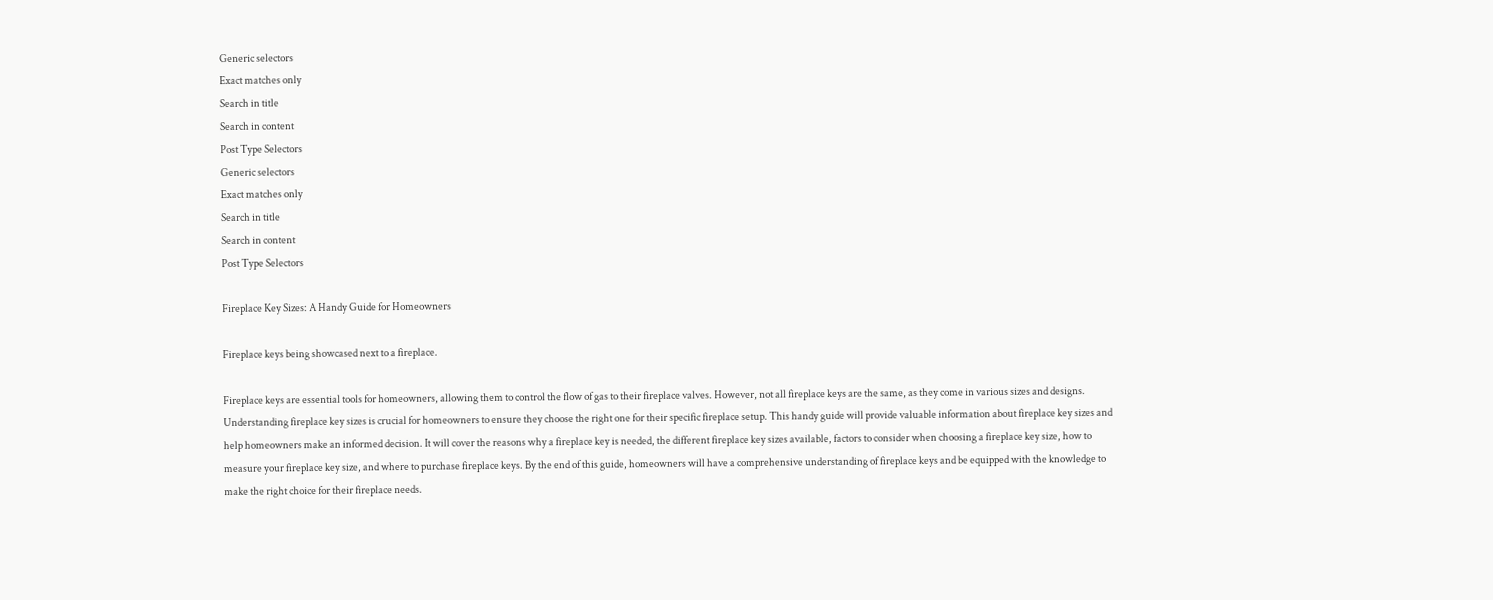Generic selectors
Exact matches only
Search in title
Search in content
Post Type Selectors
Generic selectors
Exact matches only
Search in title
Search in content
Post Type Selectors

Fireplace Key Sizes: A Handy Guide for Homeowners

Fireplace keys being showcased next to a fireplace.

Fireplace keys are essential tools for homeowners, allowing them to control the flow of gas to their fireplace valves. However, not all fireplace keys are the same, as they come in various sizes and designs. Understanding fireplace key sizes is crucial for homeowners to ensure they choose the right one for their specific fireplace setup. This handy guide will provide valuable information about fireplace key sizes and help homeowners make an informed decision. It will cover the reasons why a fireplace key is needed, the different fireplace key sizes available, factors to consider when choosing a fireplace key size, how to measure your fireplace key size, and where to purchase fireplace keys. By the end of this guide, homeowners will have a comprehensive understanding of fireplace keys and be equipped with the knowledge to make the right choice for their fireplace needs.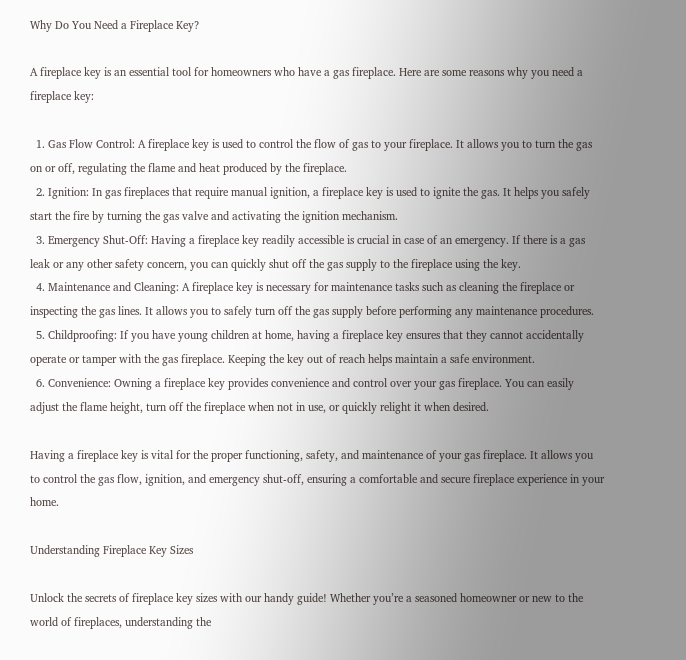Why Do You Need a Fireplace Key?

A fireplace key is an essential tool for homeowners who have a gas fireplace. Here are some reasons why you need a fireplace key:

  1. Gas Flow Control: A fireplace key is used to control the flow of gas to your fireplace. It allows you to turn the gas on or off, regulating the flame and heat produced by the fireplace.
  2. Ignition: In gas fireplaces that require manual ignition, a fireplace key is used to ignite the gas. It helps you safely start the fire by turning the gas valve and activating the ignition mechanism.
  3. Emergency Shut-Off: Having a fireplace key readily accessible is crucial in case of an emergency. If there is a gas leak or any other safety concern, you can quickly shut off the gas supply to the fireplace using the key.
  4. Maintenance and Cleaning: A fireplace key is necessary for maintenance tasks such as cleaning the fireplace or inspecting the gas lines. It allows you to safely turn off the gas supply before performing any maintenance procedures.
  5. Childproofing: If you have young children at home, having a fireplace key ensures that they cannot accidentally operate or tamper with the gas fireplace. Keeping the key out of reach helps maintain a safe environment.
  6. Convenience: Owning a fireplace key provides convenience and control over your gas fireplace. You can easily adjust the flame height, turn off the fireplace when not in use, or quickly relight it when desired.

Having a fireplace key is vital for the proper functioning, safety, and maintenance of your gas fireplace. It allows you to control the gas flow, ignition, and emergency shut-off, ensuring a comfortable and secure fireplace experience in your home.

Understanding Fireplace Key Sizes

Unlock the secrets of fireplace key sizes with our handy guide! Whether you’re a seasoned homeowner or new to the world of fireplaces, understanding the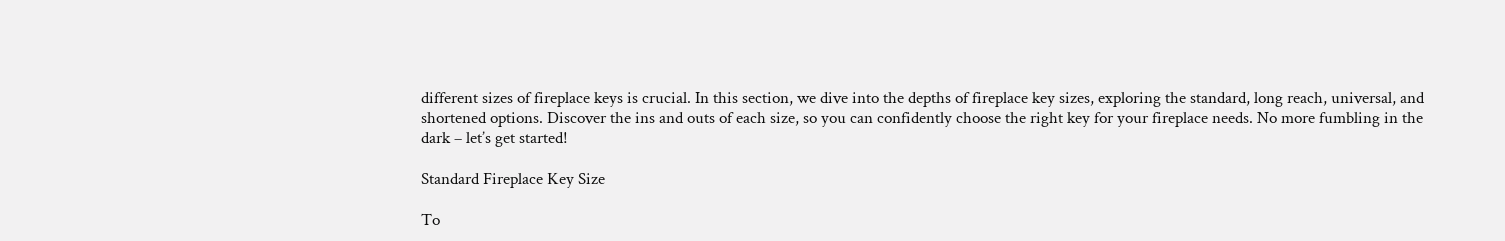different sizes of fireplace keys is crucial. In this section, we dive into the depths of fireplace key sizes, exploring the standard, long reach, universal, and shortened options. Discover the ins and outs of each size, so you can confidently choose the right key for your fireplace needs. No more fumbling in the dark – let’s get started!

Standard Fireplace Key Size

To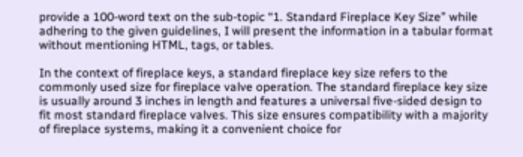provide a 100-word text on the sub-topic “1. Standard Fireplace Key Size” while adhering to the given guidelines, I will present the information in a tabular format without mentioning HTML, tags, or tables.

In the context of fireplace keys, a standard fireplace key size refers to the commonly used size for fireplace valve operation. The standard fireplace key size is usually around 3 inches in length and features a universal five-sided design to fit most standard fireplace valves. This size ensures compatibility with a majority of fireplace systems, making it a convenient choice for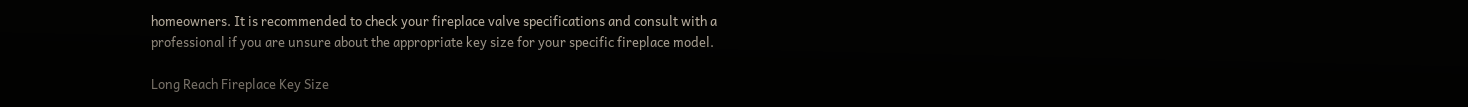homeowners. It is recommended to check your fireplace valve specifications and consult with a professional if you are unsure about the appropriate key size for your specific fireplace model.

Long Reach Fireplace Key Size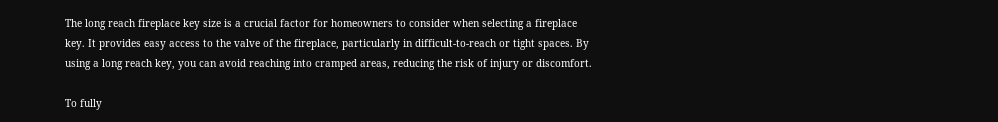The long reach fireplace key size is a crucial factor for homeowners to consider when selecting a fireplace key. It provides easy access to the valve of the fireplace, particularly in difficult-to-reach or tight spaces. By using a long reach key, you can avoid reaching into cramped areas, reducing the risk of injury or discomfort.

To fully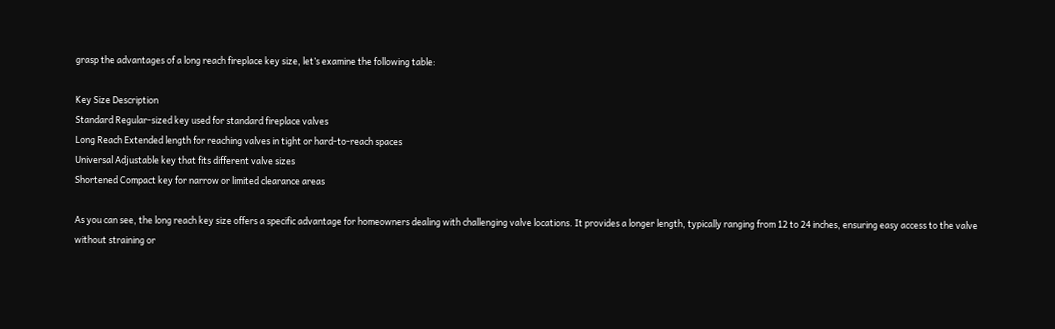grasp the advantages of a long reach fireplace key size, let’s examine the following table:

Key Size Description
Standard Regular-sized key used for standard fireplace valves
Long Reach Extended length for reaching valves in tight or hard-to-reach spaces
Universal Adjustable key that fits different valve sizes
Shortened Compact key for narrow or limited clearance areas

As you can see, the long reach key size offers a specific advantage for homeowners dealing with challenging valve locations. It provides a longer length, typically ranging from 12 to 24 inches, ensuring easy access to the valve without straining or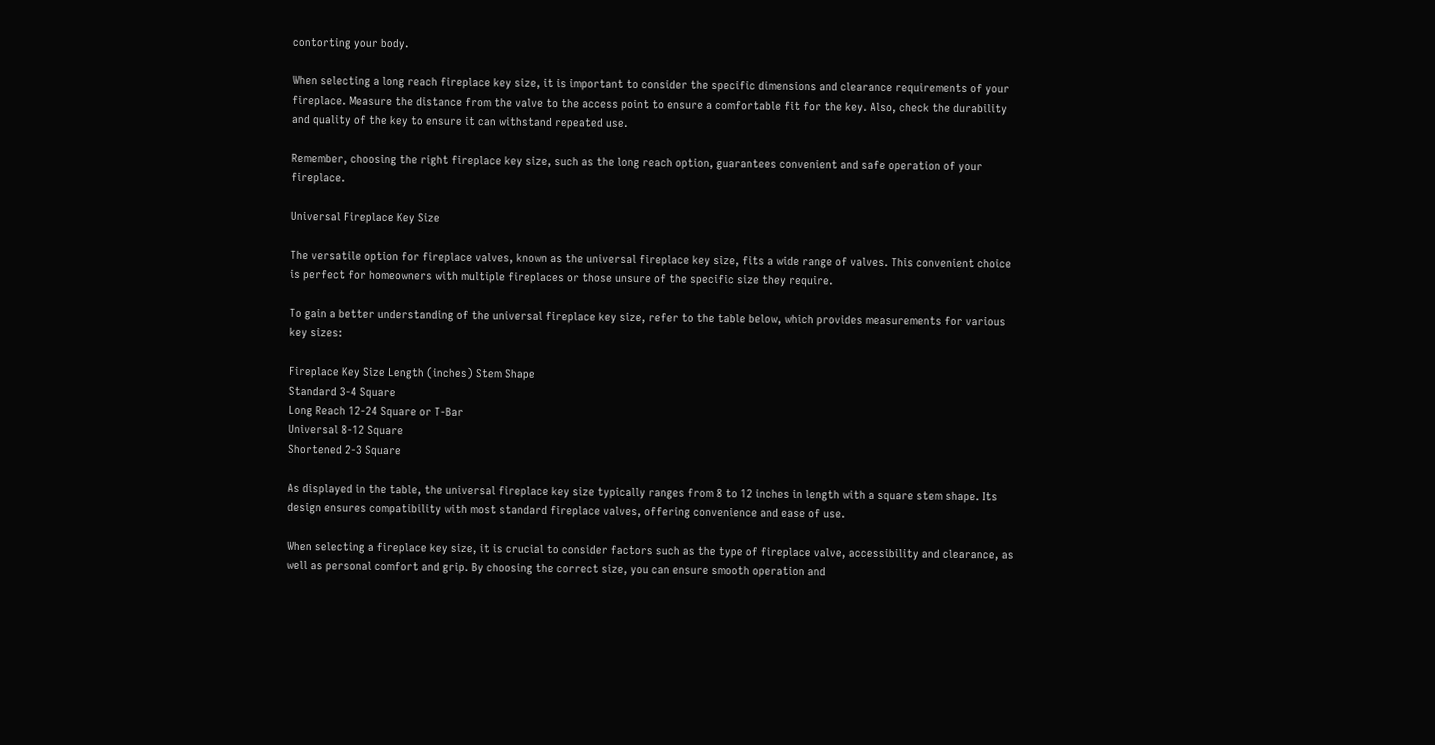contorting your body.

When selecting a long reach fireplace key size, it is important to consider the specific dimensions and clearance requirements of your fireplace. Measure the distance from the valve to the access point to ensure a comfortable fit for the key. Also, check the durability and quality of the key to ensure it can withstand repeated use.

Remember, choosing the right fireplace key size, such as the long reach option, guarantees convenient and safe operation of your fireplace.

Universal Fireplace Key Size

The versatile option for fireplace valves, known as the universal fireplace key size, fits a wide range of valves. This convenient choice is perfect for homeowners with multiple fireplaces or those unsure of the specific size they require.

To gain a better understanding of the universal fireplace key size, refer to the table below, which provides measurements for various key sizes:

Fireplace Key Size Length (inches) Stem Shape
Standard 3-4 Square
Long Reach 12-24 Square or T-Bar
Universal 8-12 Square
Shortened 2-3 Square

As displayed in the table, the universal fireplace key size typically ranges from 8 to 12 inches in length with a square stem shape. Its design ensures compatibility with most standard fireplace valves, offering convenience and ease of use.

When selecting a fireplace key size, it is crucial to consider factors such as the type of fireplace valve, accessibility and clearance, as well as personal comfort and grip. By choosing the correct size, you can ensure smooth operation and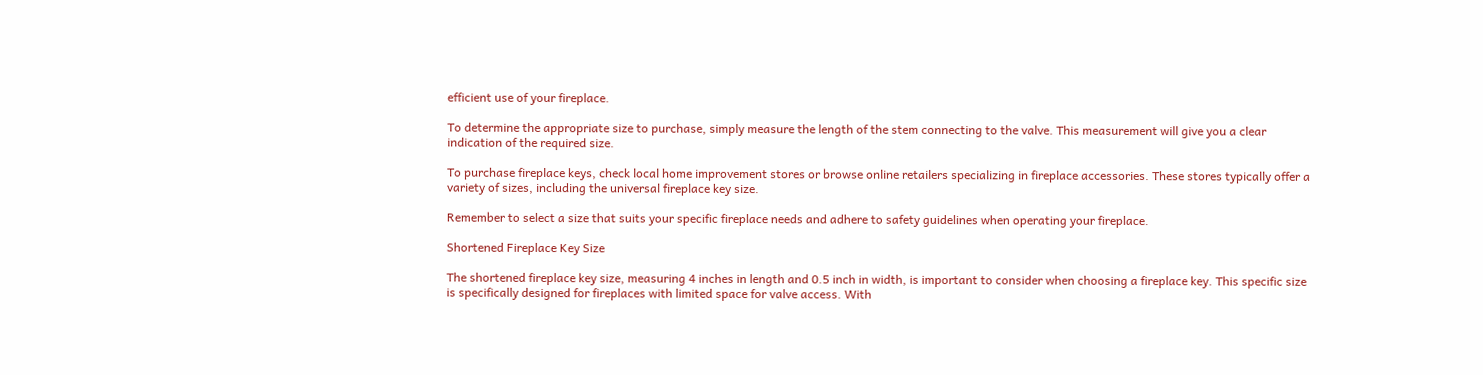efficient use of your fireplace.

To determine the appropriate size to purchase, simply measure the length of the stem connecting to the valve. This measurement will give you a clear indication of the required size.

To purchase fireplace keys, check local home improvement stores or browse online retailers specializing in fireplace accessories. These stores typically offer a variety of sizes, including the universal fireplace key size.

Remember to select a size that suits your specific fireplace needs and adhere to safety guidelines when operating your fireplace.

Shortened Fireplace Key Size

The shortened fireplace key size, measuring 4 inches in length and 0.5 inch in width, is important to consider when choosing a fireplace key. This specific size is specifically designed for fireplaces with limited space for valve access. With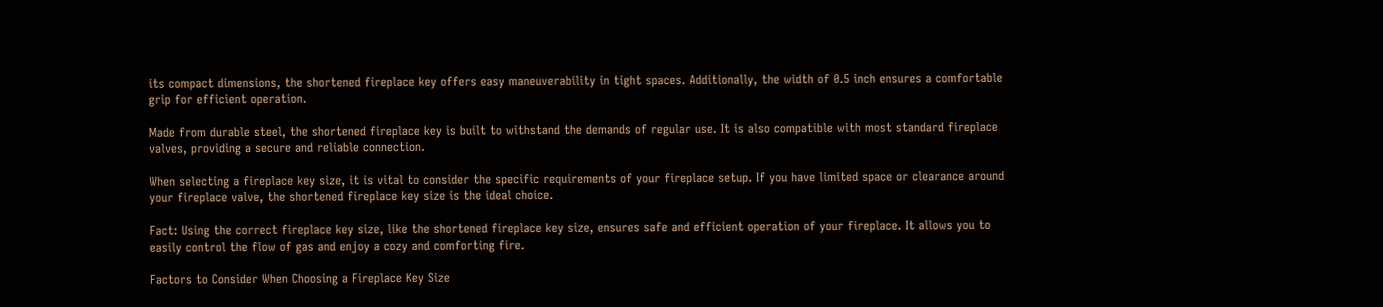its compact dimensions, the shortened fireplace key offers easy maneuverability in tight spaces. Additionally, the width of 0.5 inch ensures a comfortable grip for efficient operation.

Made from durable steel, the shortened fireplace key is built to withstand the demands of regular use. It is also compatible with most standard fireplace valves, providing a secure and reliable connection.

When selecting a fireplace key size, it is vital to consider the specific requirements of your fireplace setup. If you have limited space or clearance around your fireplace valve, the shortened fireplace key size is the ideal choice.

Fact: Using the correct fireplace key size, like the shortened fireplace key size, ensures safe and efficient operation of your fireplace. It allows you to easily control the flow of gas and enjoy a cozy and comforting fire.

Factors to Consider When Choosing a Fireplace Key Size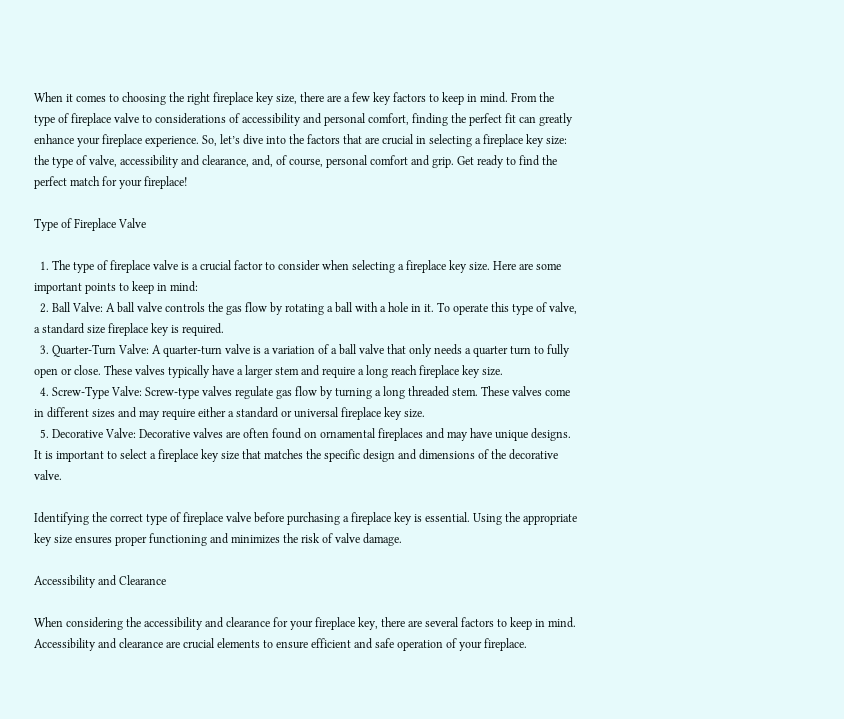When it comes to choosing the right fireplace key size, there are a few key factors to keep in mind. From the type of fireplace valve to considerations of accessibility and personal comfort, finding the perfect fit can greatly enhance your fireplace experience. So, let’s dive into the factors that are crucial in selecting a fireplace key size: the type of valve, accessibility and clearance, and, of course, personal comfort and grip. Get ready to find the perfect match for your fireplace!

Type of Fireplace Valve

  1. The type of fireplace valve is a crucial factor to consider when selecting a fireplace key size. Here are some important points to keep in mind:
  2. Ball Valve: A ball valve controls the gas flow by rotating a ball with a hole in it. To operate this type of valve, a standard size fireplace key is required.
  3. Quarter-Turn Valve: A quarter-turn valve is a variation of a ball valve that only needs a quarter turn to fully open or close. These valves typically have a larger stem and require a long reach fireplace key size.
  4. Screw-Type Valve: Screw-type valves regulate gas flow by turning a long threaded stem. These valves come in different sizes and may require either a standard or universal fireplace key size.
  5. Decorative Valve: Decorative valves are often found on ornamental fireplaces and may have unique designs. It is important to select a fireplace key size that matches the specific design and dimensions of the decorative valve.

Identifying the correct type of fireplace valve before purchasing a fireplace key is essential. Using the appropriate key size ensures proper functioning and minimizes the risk of valve damage.

Accessibility and Clearance

When considering the accessibility and clearance for your fireplace key, there are several factors to keep in mind. Accessibility and clearance are crucial elements to ensure efficient and safe operation of your fireplace.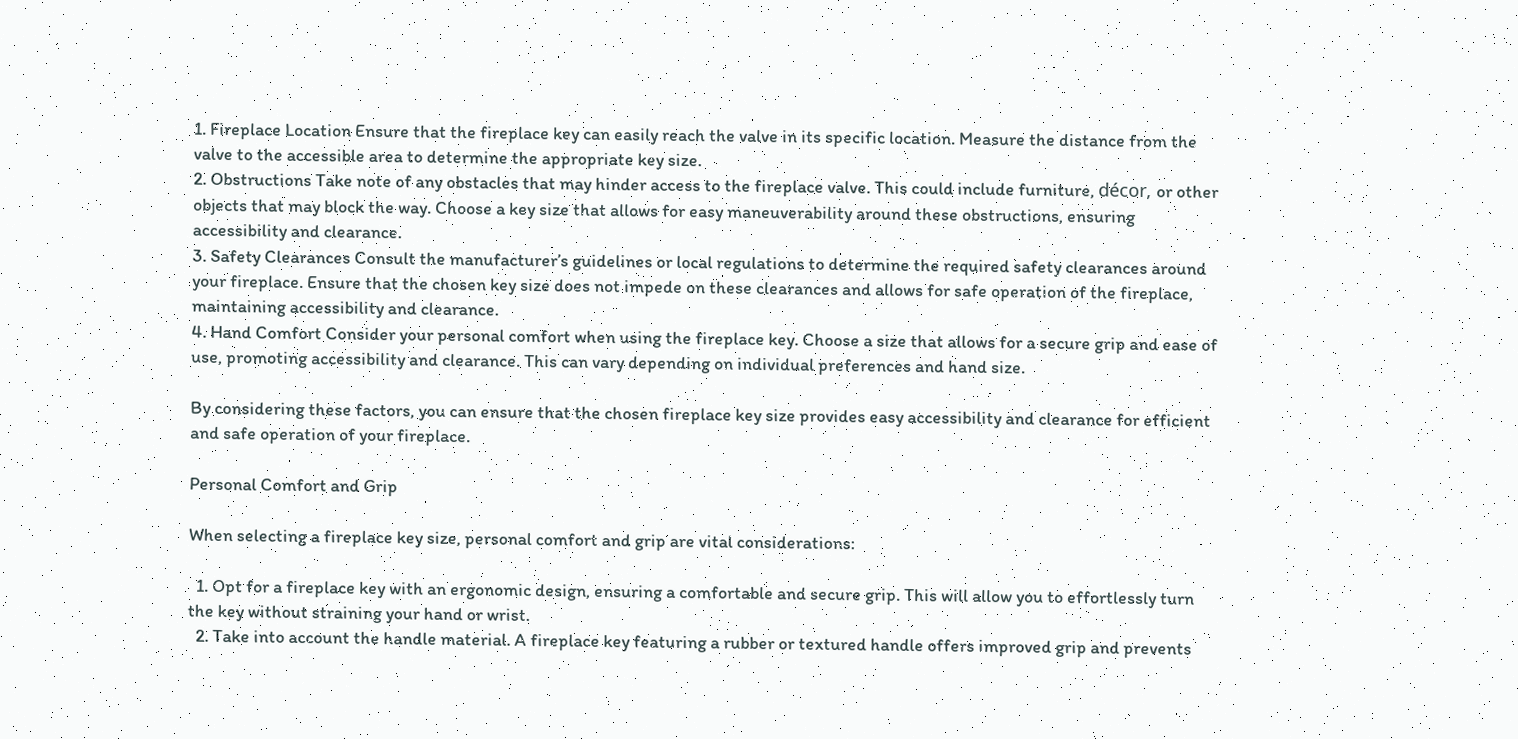1. Fireplace Location Ensure that the fireplace key can easily reach the valve in its specific location. Measure the distance from the valve to the accessible area to determine the appropriate key size.
2. Obstructions Take note of any obstacles that may hinder access to the fireplace valve. This could include furniture, décor, or other objects that may block the way. Choose a key size that allows for easy maneuverability around these obstructions, ensuring accessibility and clearance.
3. Safety Clearances Consult the manufacturer’s guidelines or local regulations to determine the required safety clearances around your fireplace. Ensure that the chosen key size does not impede on these clearances and allows for safe operation of the fireplace, maintaining accessibility and clearance.
4. Hand Comfort Consider your personal comfort when using the fireplace key. Choose a size that allows for a secure grip and ease of use, promoting accessibility and clearance. This can vary depending on individual preferences and hand size.

By considering these factors, you can ensure that the chosen fireplace key size provides easy accessibility and clearance for efficient and safe operation of your fireplace.

Personal Comfort and Grip

When selecting a fireplace key size, personal comfort and grip are vital considerations:

  1. Opt for a fireplace key with an ergonomic design, ensuring a comfortable and secure grip. This will allow you to effortlessly turn the key without straining your hand or wrist.
  2. Take into account the handle material. A fireplace key featuring a rubber or textured handle offers improved grip and prevents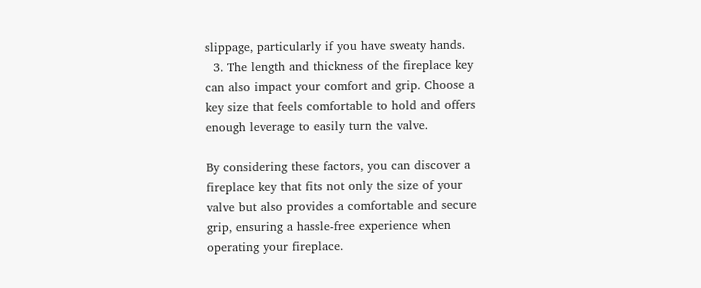slippage, particularly if you have sweaty hands.
  3. The length and thickness of the fireplace key can also impact your comfort and grip. Choose a key size that feels comfortable to hold and offers enough leverage to easily turn the valve.

By considering these factors, you can discover a fireplace key that fits not only the size of your valve but also provides a comfortable and secure grip, ensuring a hassle-free experience when operating your fireplace.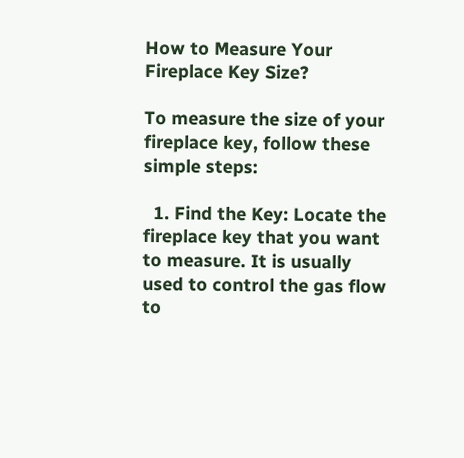How to Measure Your Fireplace Key Size?

To measure the size of your fireplace key, follow these simple steps:

  1. Find the Key: Locate the fireplace key that you want to measure. It is usually used to control the gas flow to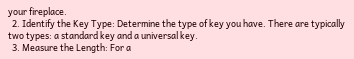your fireplace.
  2. Identify the Key Type: Determine the type of key you have. There are typically two types: a standard key and a universal key.
  3. Measure the Length: For a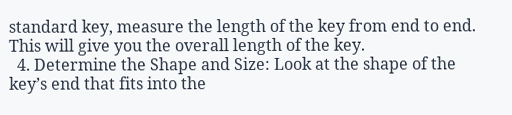standard key, measure the length of the key from end to end. This will give you the overall length of the key.
  4. Determine the Shape and Size: Look at the shape of the key’s end that fits into the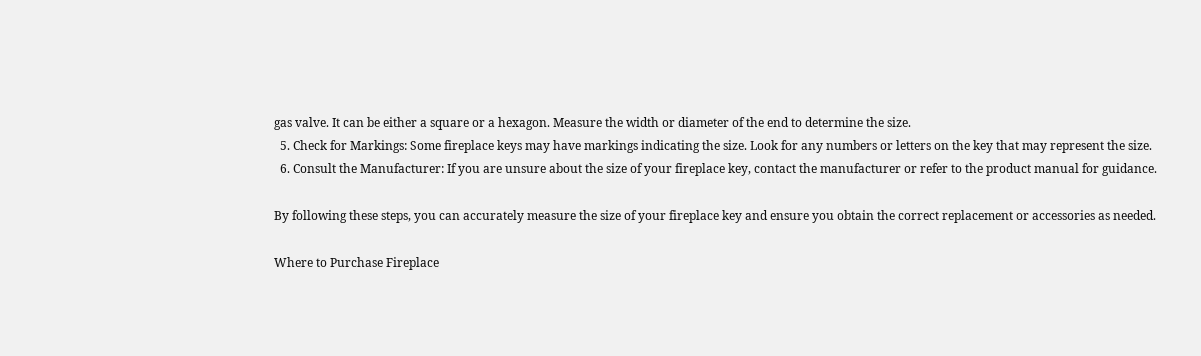gas valve. It can be either a square or a hexagon. Measure the width or diameter of the end to determine the size.
  5. Check for Markings: Some fireplace keys may have markings indicating the size. Look for any numbers or letters on the key that may represent the size.
  6. Consult the Manufacturer: If you are unsure about the size of your fireplace key, contact the manufacturer or refer to the product manual for guidance.

By following these steps, you can accurately measure the size of your fireplace key and ensure you obtain the correct replacement or accessories as needed.

Where to Purchase Fireplace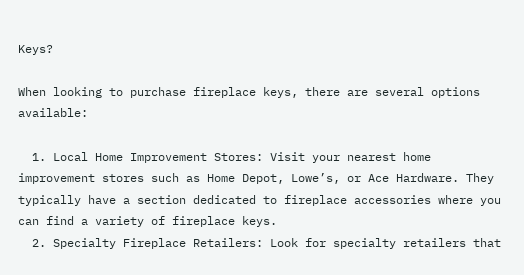Keys?

When looking to purchase fireplace keys, there are several options available:

  1. Local Home Improvement Stores: Visit your nearest home improvement stores such as Home Depot, Lowe’s, or Ace Hardware. They typically have a section dedicated to fireplace accessories where you can find a variety of fireplace keys.
  2. Specialty Fireplace Retailers: Look for specialty retailers that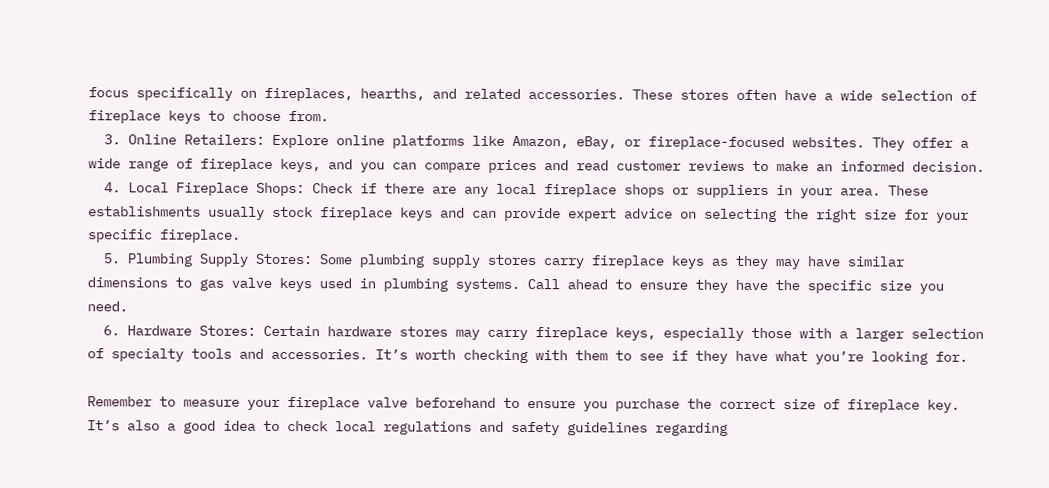focus specifically on fireplaces, hearths, and related accessories. These stores often have a wide selection of fireplace keys to choose from.
  3. Online Retailers: Explore online platforms like Amazon, eBay, or fireplace-focused websites. They offer a wide range of fireplace keys, and you can compare prices and read customer reviews to make an informed decision.
  4. Local Fireplace Shops: Check if there are any local fireplace shops or suppliers in your area. These establishments usually stock fireplace keys and can provide expert advice on selecting the right size for your specific fireplace.
  5. Plumbing Supply Stores: Some plumbing supply stores carry fireplace keys as they may have similar dimensions to gas valve keys used in plumbing systems. Call ahead to ensure they have the specific size you need.
  6. Hardware Stores: Certain hardware stores may carry fireplace keys, especially those with a larger selection of specialty tools and accessories. It’s worth checking with them to see if they have what you’re looking for.

Remember to measure your fireplace valve beforehand to ensure you purchase the correct size of fireplace key. It’s also a good idea to check local regulations and safety guidelines regarding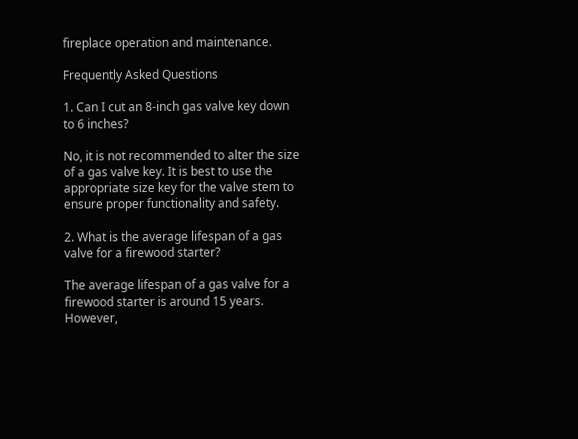fireplace operation and maintenance.

Frequently Asked Questions

1. Can I cut an 8-inch gas valve key down to 6 inches?

No, it is not recommended to alter the size of a gas valve key. It is best to use the appropriate size key for the valve stem to ensure proper functionality and safety.

2. What is the average lifespan of a gas valve for a firewood starter?

The average lifespan of a gas valve for a firewood starter is around 15 years. However,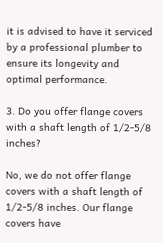it is advised to have it serviced by a professional plumber to ensure its longevity and optimal performance.

3. Do you offer flange covers with a shaft length of 1/2-5/8 inches?

No, we do not offer flange covers with a shaft length of 1/2-5/8 inches. Our flange covers have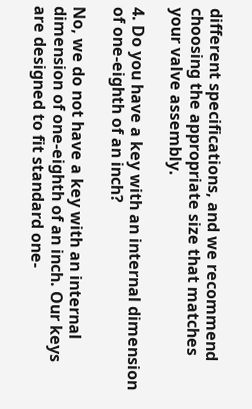different specifications, and we recommend choosing the appropriate size that matches your valve assembly.

4. Do you have a key with an internal dimension of one-eighth of an inch?

No, we do not have a key with an internal dimension of one-eighth of an inch. Our keys are designed to fit standard one-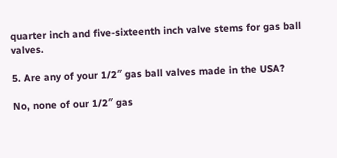quarter inch and five-sixteenth inch valve stems for gas ball valves.

5. Are any of your 1/2″ gas ball valves made in the USA?

No, none of our 1/2″ gas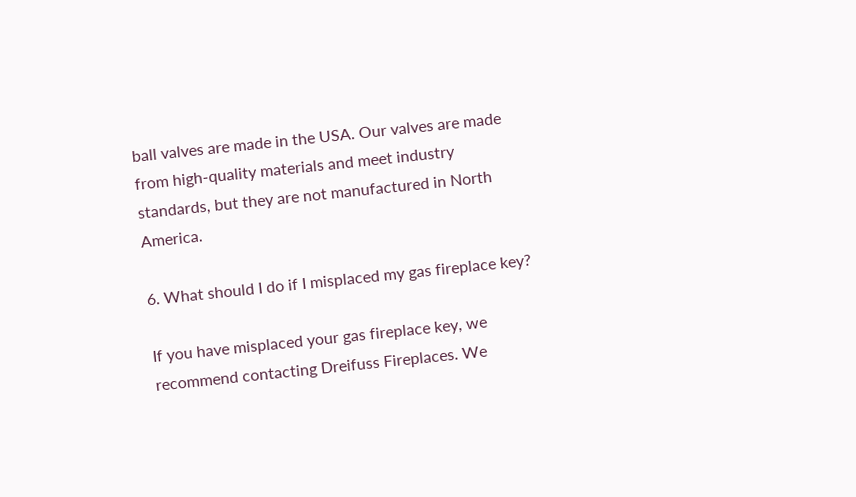ball valves are made in the USA. Our valves are made from high-quality materials and meet industry standards, but they are not manufactured in North America.

6. What should I do if I misplaced my gas fireplace key?

If you have misplaced your gas fireplace key, we recommend contacting Dreifuss Fireplaces. We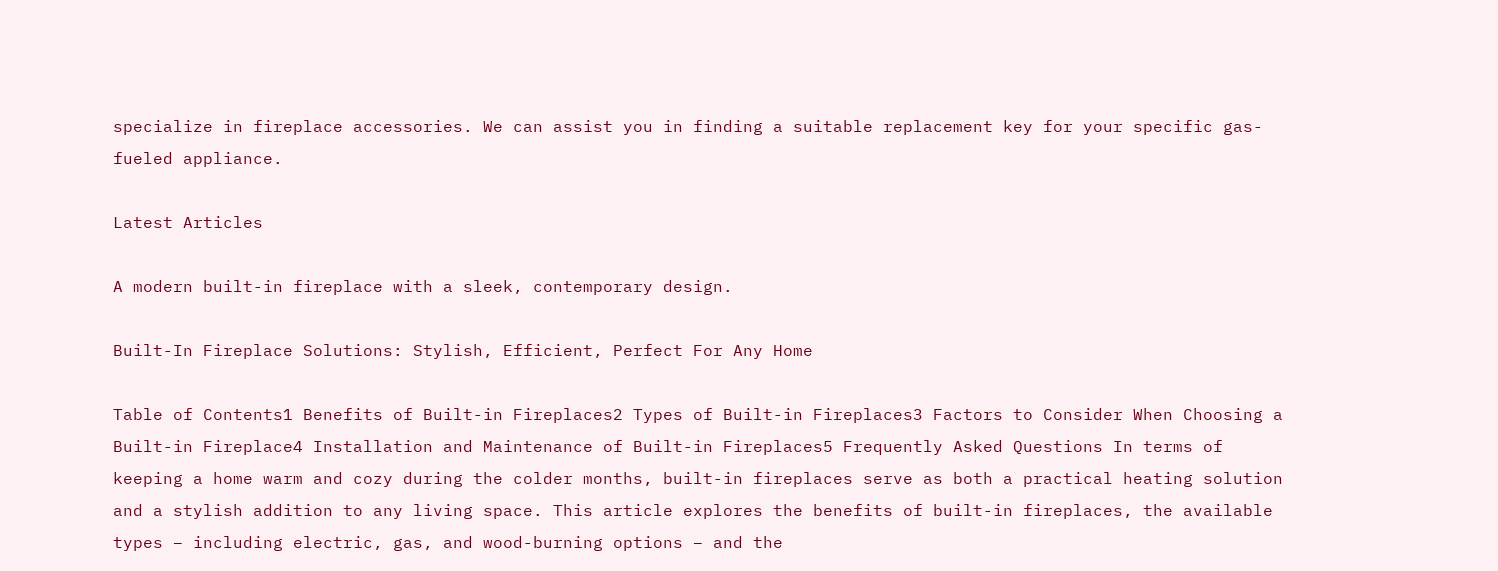specialize in fireplace accessories. We can assist you in finding a suitable replacement key for your specific gas-fueled appliance.

Latest Articles

A modern built-in fireplace with a sleek, contemporary design.

Built-In Fireplace Solutions: Stylish, Efficient, Perfect For Any Home

Table of Contents1 Benefits of Built-in Fireplaces2 Types of Built-in Fireplaces3 Factors to Consider When Choosing a Built-in Fireplace4 Installation and Maintenance of Built-in Fireplaces5 Frequently Asked Questions In terms of keeping a home warm and cozy during the colder months, built-in fireplaces serve as both a practical heating solution and a stylish addition to any living space. This article explores the benefits of built-in fireplaces, the available types – including electric, gas, and wood-burning options – and the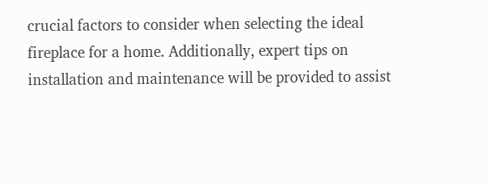crucial factors to consider when selecting the ideal fireplace for a home. Additionally, expert tips on installation and maintenance will be provided to assist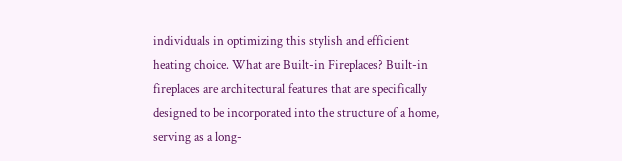individuals in optimizing this stylish and efficient heating choice. What are Built-in Fireplaces? Built-in fireplaces are architectural features that are specifically designed to be incorporated into the structure of a home, serving as a long-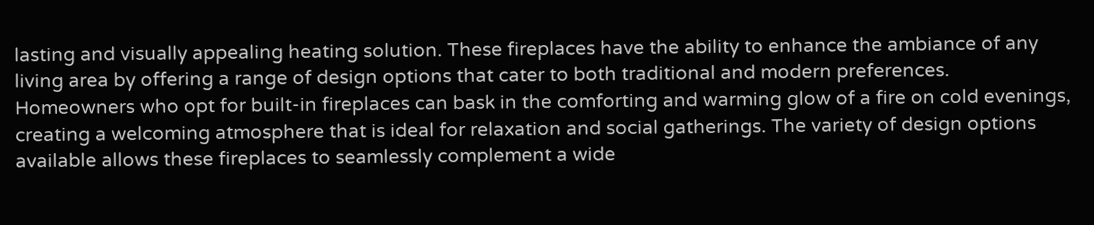lasting and visually appealing heating solution. These fireplaces have the ability to enhance the ambiance of any living area by offering a range of design options that cater to both traditional and modern preferences. Homeowners who opt for built-in fireplaces can bask in the comforting and warming glow of a fire on cold evenings, creating a welcoming atmosphere that is ideal for relaxation and social gatherings. The variety of design options available allows these fireplaces to seamlessly complement a wide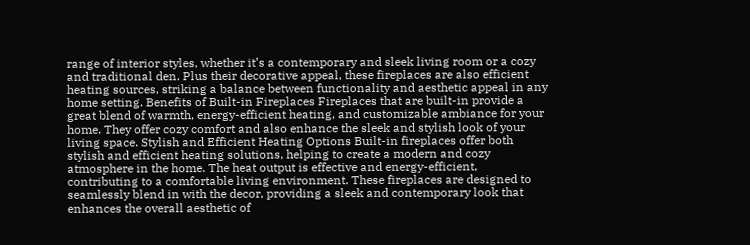range of interior styles, whether it’s a contemporary and sleek living room or a cozy and traditional den. Plus their decorative appeal, these fireplaces are also efficient heating sources, striking a balance between functionality and aesthetic appeal in any home setting. Benefits of Built-in Fireplaces Fireplaces that are built-in provide a great blend of warmth, energy-efficient heating, and customizable ambiance for your home. They offer cozy comfort and also enhance the sleek and stylish look of your living space. Stylish and Efficient Heating Options Built-in fireplaces offer both stylish and efficient heating solutions, helping to create a modern and cozy atmosphere in the home. The heat output is effective and energy-efficient, contributing to a comfortable living environment. These fireplaces are designed to seamlessly blend in with the decor, providing a sleek and contemporary look that enhances the overall aesthetic of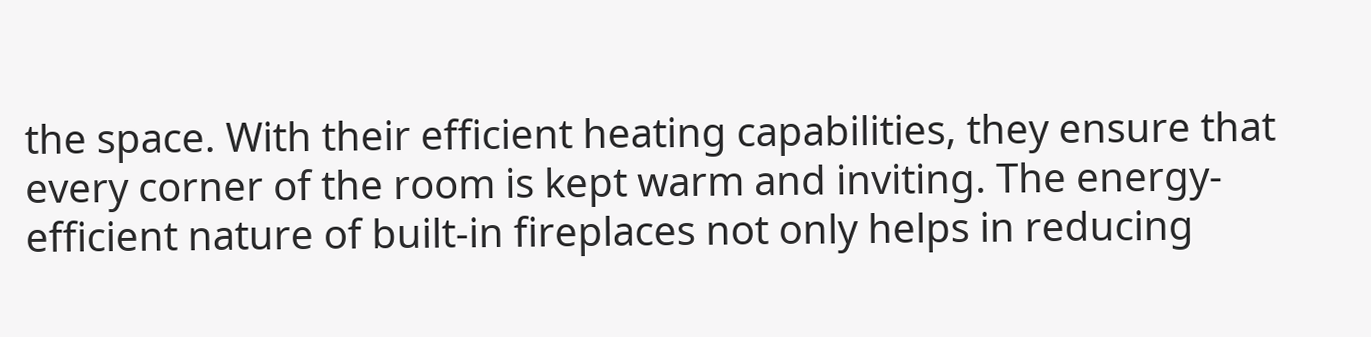the space. With their efficient heating capabilities, they ensure that every corner of the room is kept warm and inviting. The energy-efficient nature of built-in fireplaces not only helps in reducing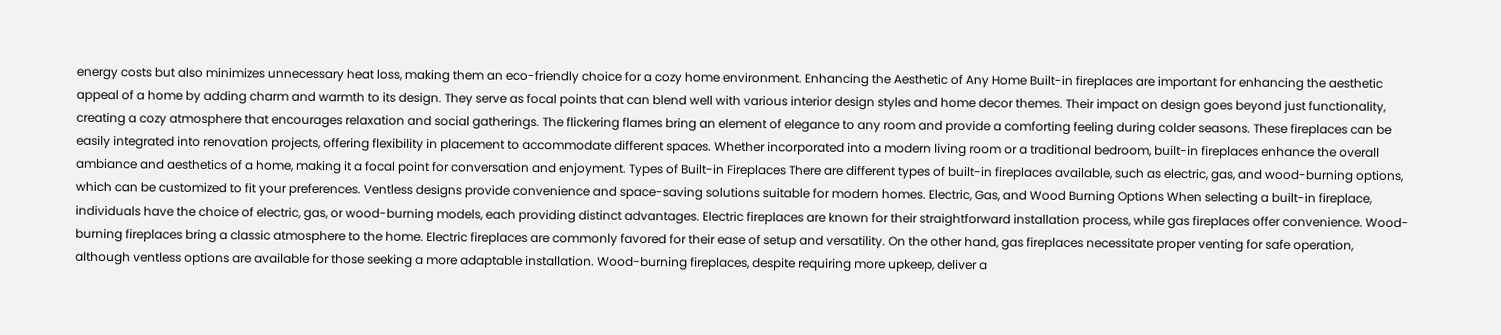energy costs but also minimizes unnecessary heat loss, making them an eco-friendly choice for a cozy home environment. Enhancing the Aesthetic of Any Home Built-in fireplaces are important for enhancing the aesthetic appeal of a home by adding charm and warmth to its design. They serve as focal points that can blend well with various interior design styles and home decor themes. Their impact on design goes beyond just functionality, creating a cozy atmosphere that encourages relaxation and social gatherings. The flickering flames bring an element of elegance to any room and provide a comforting feeling during colder seasons. These fireplaces can be easily integrated into renovation projects, offering flexibility in placement to accommodate different spaces. Whether incorporated into a modern living room or a traditional bedroom, built-in fireplaces enhance the overall ambiance and aesthetics of a home, making it a focal point for conversation and enjoyment. Types of Built-in Fireplaces There are different types of built-in fireplaces available, such as electric, gas, and wood-burning options, which can be customized to fit your preferences. Ventless designs provide convenience and space-saving solutions suitable for modern homes. Electric, Gas, and Wood Burning Options When selecting a built-in fireplace, individuals have the choice of electric, gas, or wood-burning models, each providing distinct advantages. Electric fireplaces are known for their straightforward installation process, while gas fireplaces offer convenience. Wood-burning fireplaces bring a classic atmosphere to the home. Electric fireplaces are commonly favored for their ease of setup and versatility. On the other hand, gas fireplaces necessitate proper venting for safe operation, although ventless options are available for those seeking a more adaptable installation. Wood-burning fireplaces, despite requiring more upkeep, deliver a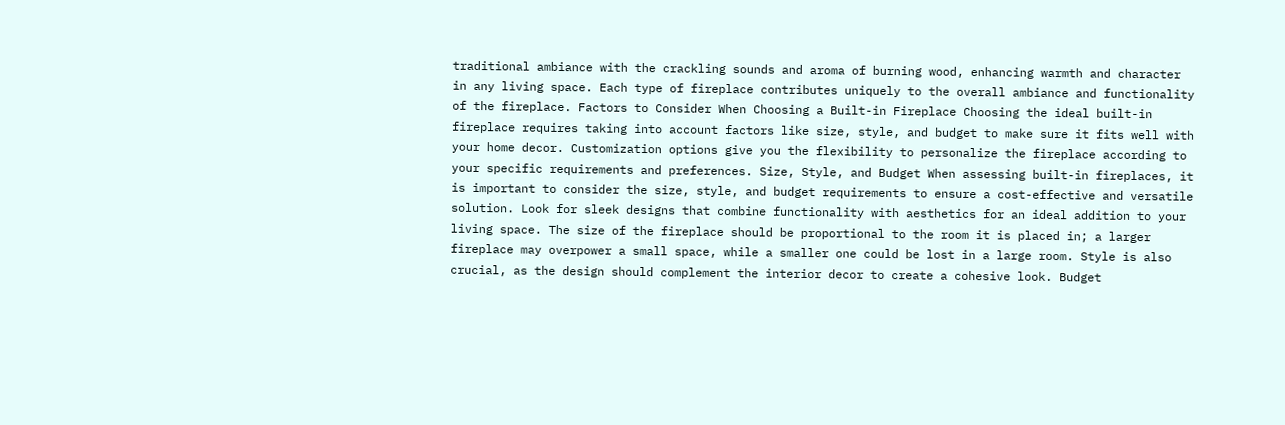traditional ambiance with the crackling sounds and aroma of burning wood, enhancing warmth and character in any living space. Each type of fireplace contributes uniquely to the overall ambiance and functionality of the fireplace. Factors to Consider When Choosing a Built-in Fireplace Choosing the ideal built-in fireplace requires taking into account factors like size, style, and budget to make sure it fits well with your home decor. Customization options give you the flexibility to personalize the fireplace according to your specific requirements and preferences. Size, Style, and Budget When assessing built-in fireplaces, it is important to consider the size, style, and budget requirements to ensure a cost-effective and versatile solution. Look for sleek designs that combine functionality with aesthetics for an ideal addition to your living space. The size of the fireplace should be proportional to the room it is placed in; a larger fireplace may overpower a small space, while a smaller one could be lost in a large room. Style is also crucial, as the design should complement the interior decor to create a cohesive look. Budget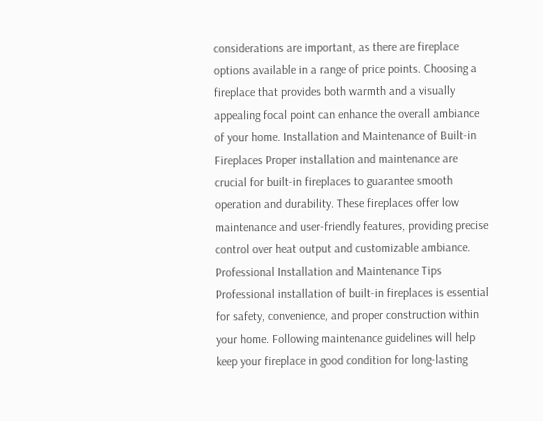considerations are important, as there are fireplace options available in a range of price points. Choosing a fireplace that provides both warmth and a visually appealing focal point can enhance the overall ambiance of your home. Installation and Maintenance of Built-in Fireplaces Proper installation and maintenance are crucial for built-in fireplaces to guarantee smooth operation and durability. These fireplaces offer low maintenance and user-friendly features, providing precise control over heat output and customizable ambiance. Professional Installation and Maintenance Tips Professional installation of built-in fireplaces is essential for safety, convenience, and proper construction within your home. Following maintenance guidelines will help keep your fireplace in good condition for long-lasting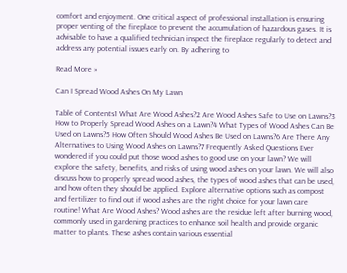comfort and enjoyment. One critical aspect of professional installation is ensuring proper venting of the fireplace to prevent the accumulation of hazardous gases. It is advisable to have a qualified technician inspect the fireplace regularly to detect and address any potential issues early on. By adhering to

Read More »

Can I Spread Wood Ashes On My Lawn

Table of Contents1 What Are Wood Ashes?2 Are Wood Ashes Safe to Use on Lawns?3 How to Properly Spread Wood Ashes on a Lawn?4 What Types of Wood Ashes Can Be Used on Lawns?5 How Often Should Wood Ashes Be Used on Lawns?6 Are There Any Alternatives to Using Wood Ashes on Lawns?7 Frequently Asked Questions Ever wondered if you could put those wood ashes to good use on your lawn? We will explore the safety, benefits, and risks of using wood ashes on your lawn. We will also discuss how to properly spread wood ashes, the types of wood ashes that can be used, and how often they should be applied. Explore alternative options such as compost and fertilizer to find out if wood ashes are the right choice for your lawn care routine! What Are Wood Ashes? Wood ashes are the residue left after burning wood, commonly used in gardening practices to enhance soil health and provide organic matter to plants. These ashes contain various essential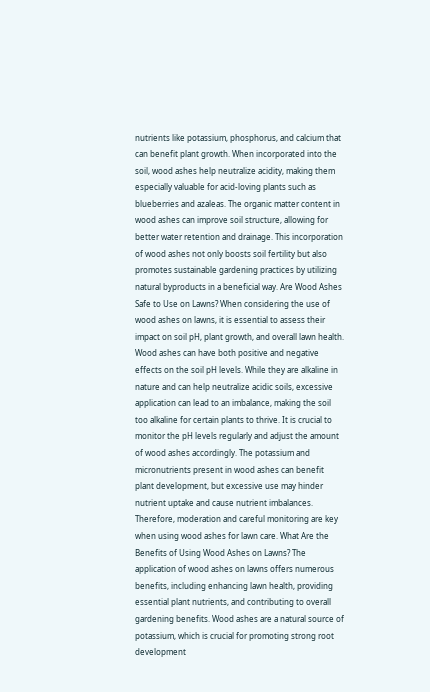nutrients like potassium, phosphorus, and calcium that can benefit plant growth. When incorporated into the soil, wood ashes help neutralize acidity, making them especially valuable for acid-loving plants such as blueberries and azaleas. The organic matter content in wood ashes can improve soil structure, allowing for better water retention and drainage. This incorporation of wood ashes not only boosts soil fertility but also promotes sustainable gardening practices by utilizing natural byproducts in a beneficial way. Are Wood Ashes Safe to Use on Lawns? When considering the use of wood ashes on lawns, it is essential to assess their impact on soil pH, plant growth, and overall lawn health. Wood ashes can have both positive and negative effects on the soil pH levels. While they are alkaline in nature and can help neutralize acidic soils, excessive application can lead to an imbalance, making the soil too alkaline for certain plants to thrive. It is crucial to monitor the pH levels regularly and adjust the amount of wood ashes accordingly. The potassium and micronutrients present in wood ashes can benefit plant development, but excessive use may hinder nutrient uptake and cause nutrient imbalances. Therefore, moderation and careful monitoring are key when using wood ashes for lawn care. What Are the Benefits of Using Wood Ashes on Lawns? The application of wood ashes on lawns offers numerous benefits, including enhancing lawn health, providing essential plant nutrients, and contributing to overall gardening benefits. Wood ashes are a natural source of potassium, which is crucial for promoting strong root development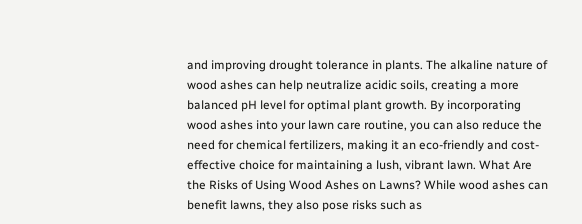and improving drought tolerance in plants. The alkaline nature of wood ashes can help neutralize acidic soils, creating a more balanced pH level for optimal plant growth. By incorporating wood ashes into your lawn care routine, you can also reduce the need for chemical fertilizers, making it an eco-friendly and cost-effective choice for maintaining a lush, vibrant lawn. What Are the Risks of Using Wood Ashes on Lawns? While wood ashes can benefit lawns, they also pose risks such as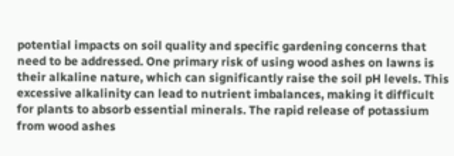potential impacts on soil quality and specific gardening concerns that need to be addressed. One primary risk of using wood ashes on lawns is their alkaline nature, which can significantly raise the soil pH levels. This excessive alkalinity can lead to nutrient imbalances, making it difficult for plants to absorb essential minerals. The rapid release of potassium from wood ashes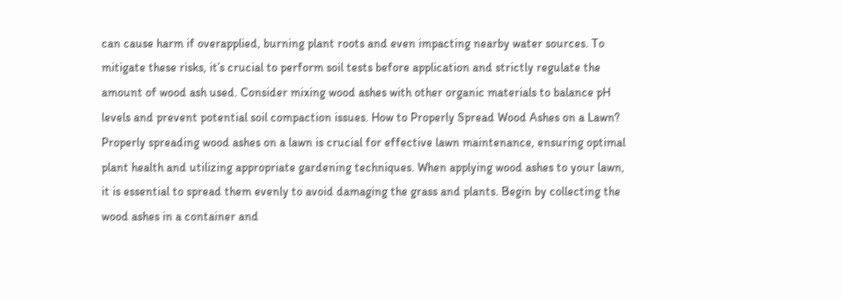can cause harm if overapplied, burning plant roots and even impacting nearby water sources. To mitigate these risks, it’s crucial to perform soil tests before application and strictly regulate the amount of wood ash used. Consider mixing wood ashes with other organic materials to balance pH levels and prevent potential soil compaction issues. How to Properly Spread Wood Ashes on a Lawn? Properly spreading wood ashes on a lawn is crucial for effective lawn maintenance, ensuring optimal plant health and utilizing appropriate gardening techniques. When applying wood ashes to your lawn, it is essential to spread them evenly to avoid damaging the grass and plants. Begin by collecting the wood ashes in a container and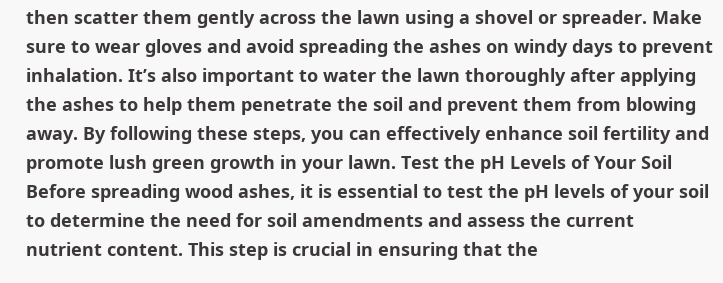then scatter them gently across the lawn using a shovel or spreader. Make sure to wear gloves and avoid spreading the ashes on windy days to prevent inhalation. It’s also important to water the lawn thoroughly after applying the ashes to help them penetrate the soil and prevent them from blowing away. By following these steps, you can effectively enhance soil fertility and promote lush green growth in your lawn. Test the pH Levels of Your Soil Before spreading wood ashes, it is essential to test the pH levels of your soil to determine the need for soil amendments and assess the current nutrient content. This step is crucial in ensuring that the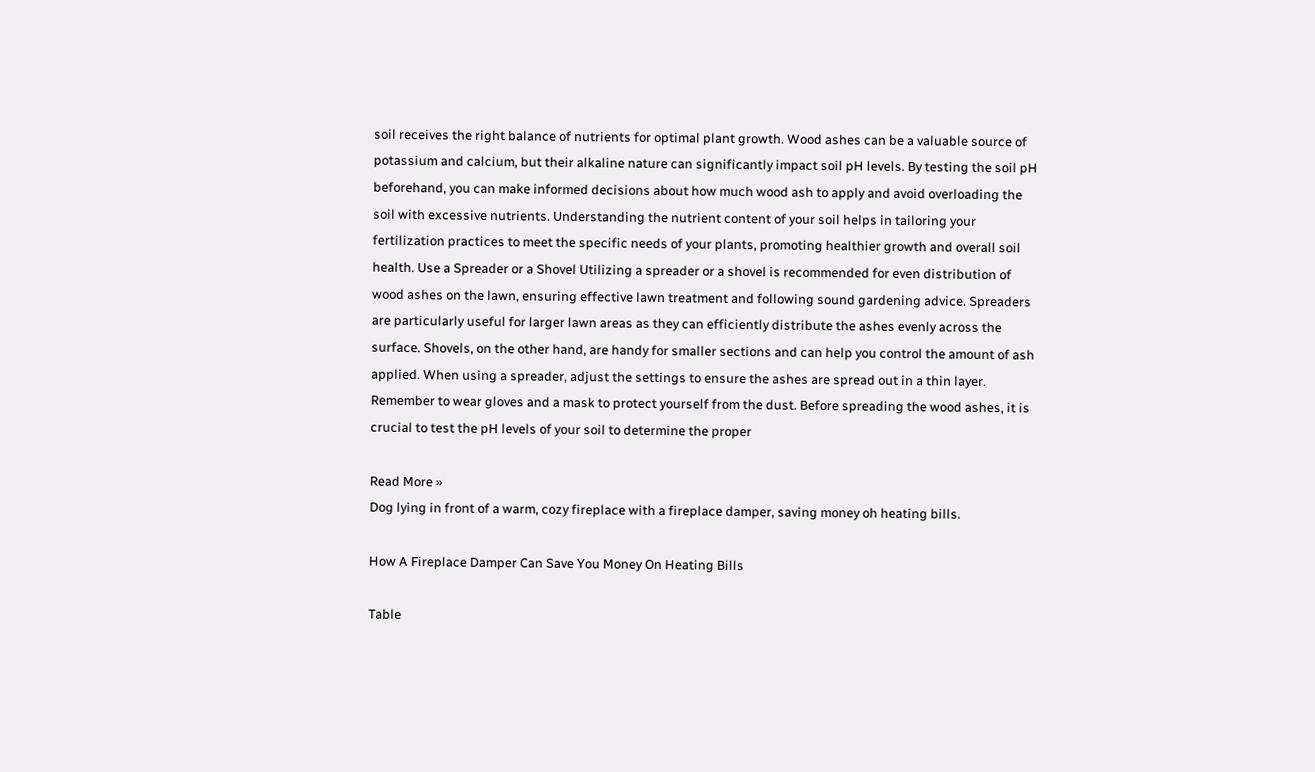soil receives the right balance of nutrients for optimal plant growth. Wood ashes can be a valuable source of potassium and calcium, but their alkaline nature can significantly impact soil pH levels. By testing the soil pH beforehand, you can make informed decisions about how much wood ash to apply and avoid overloading the soil with excessive nutrients. Understanding the nutrient content of your soil helps in tailoring your fertilization practices to meet the specific needs of your plants, promoting healthier growth and overall soil health. Use a Spreader or a Shovel Utilizing a spreader or a shovel is recommended for even distribution of wood ashes on the lawn, ensuring effective lawn treatment and following sound gardening advice. Spreaders are particularly useful for larger lawn areas as they can efficiently distribute the ashes evenly across the surface. Shovels, on the other hand, are handy for smaller sections and can help you control the amount of ash applied. When using a spreader, adjust the settings to ensure the ashes are spread out in a thin layer. Remember to wear gloves and a mask to protect yourself from the dust. Before spreading the wood ashes, it is crucial to test the pH levels of your soil to determine the proper

Read More »
Dog lying in front of a warm, cozy fireplace with a fireplace damper, saving money oh heating bills.

How A Fireplace Damper Can Save You Money On Heating Bills

Table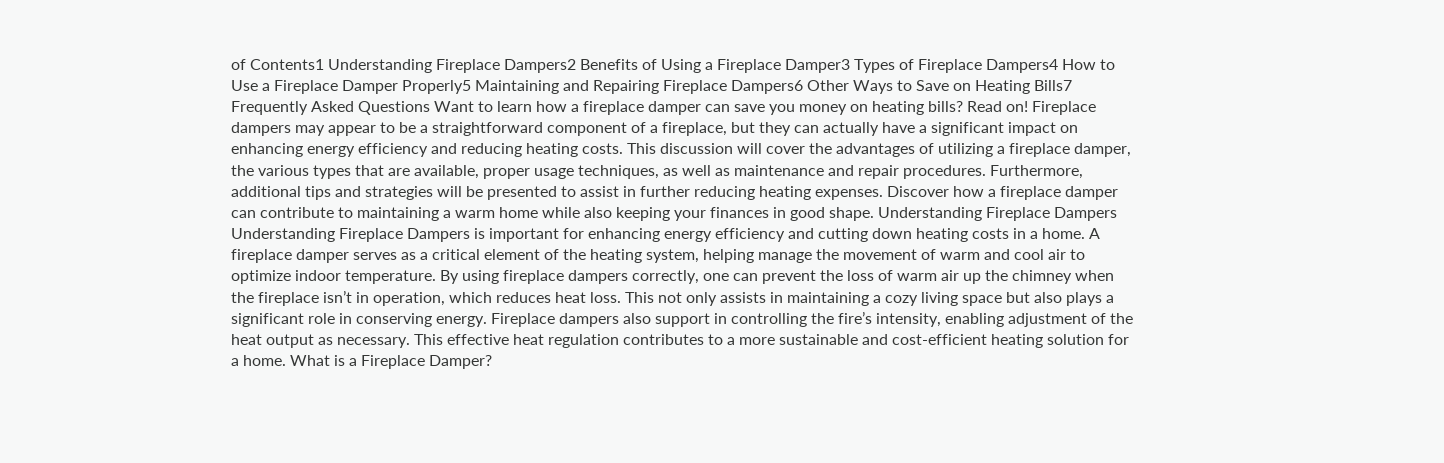of Contents1 Understanding Fireplace Dampers2 Benefits of Using a Fireplace Damper3 Types of Fireplace Dampers4 How to Use a Fireplace Damper Properly5 Maintaining and Repairing Fireplace Dampers6 Other Ways to Save on Heating Bills7 Frequently Asked Questions Want to learn how a fireplace damper can save you money on heating bills? Read on! Fireplace dampers may appear to be a straightforward component of a fireplace, but they can actually have a significant impact on enhancing energy efficiency and reducing heating costs. This discussion will cover the advantages of utilizing a fireplace damper, the various types that are available, proper usage techniques, as well as maintenance and repair procedures. Furthermore, additional tips and strategies will be presented to assist in further reducing heating expenses. Discover how a fireplace damper can contribute to maintaining a warm home while also keeping your finances in good shape. Understanding Fireplace Dampers Understanding Fireplace Dampers is important for enhancing energy efficiency and cutting down heating costs in a home. A fireplace damper serves as a critical element of the heating system, helping manage the movement of warm and cool air to optimize indoor temperature. By using fireplace dampers correctly, one can prevent the loss of warm air up the chimney when the fireplace isn’t in operation, which reduces heat loss. This not only assists in maintaining a cozy living space but also plays a significant role in conserving energy. Fireplace dampers also support in controlling the fire’s intensity, enabling adjustment of the heat output as necessary. This effective heat regulation contributes to a more sustainable and cost-efficient heating solution for a home. What is a Fireplace Damper?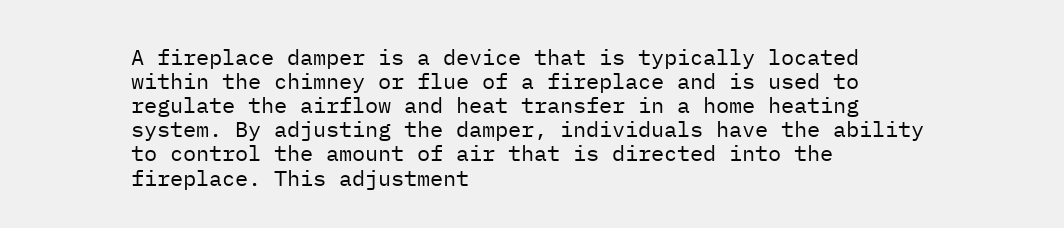A fireplace damper is a device that is typically located within the chimney or flue of a fireplace and is used to regulate the airflow and heat transfer in a home heating system. By adjusting the damper, individuals have the ability to control the amount of air that is directed into the fireplace. This adjustment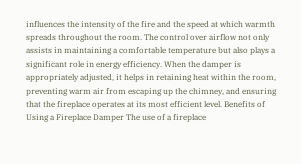influences the intensity of the fire and the speed at which warmth spreads throughout the room. The control over airflow not only assists in maintaining a comfortable temperature but also plays a significant role in energy efficiency. When the damper is appropriately adjusted, it helps in retaining heat within the room, preventing warm air from escaping up the chimney, and ensuring that the fireplace operates at its most efficient level. Benefits of Using a Fireplace Damper The use of a fireplace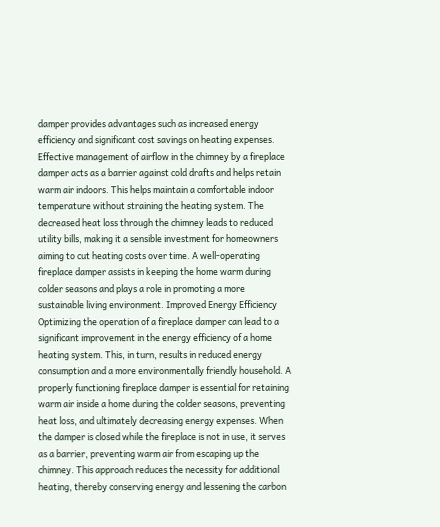damper provides advantages such as increased energy efficiency and significant cost savings on heating expenses. Effective management of airflow in the chimney by a fireplace damper acts as a barrier against cold drafts and helps retain warm air indoors. This helps maintain a comfortable indoor temperature without straining the heating system. The decreased heat loss through the chimney leads to reduced utility bills, making it a sensible investment for homeowners aiming to cut heating costs over time. A well-operating fireplace damper assists in keeping the home warm during colder seasons and plays a role in promoting a more sustainable living environment. Improved Energy Efficiency Optimizing the operation of a fireplace damper can lead to a significant improvement in the energy efficiency of a home heating system. This, in turn, results in reduced energy consumption and a more environmentally friendly household. A properly functioning fireplace damper is essential for retaining warm air inside a home during the colder seasons, preventing heat loss, and ultimately decreasing energy expenses. When the damper is closed while the fireplace is not in use, it serves as a barrier, preventing warm air from escaping up the chimney. This approach reduces the necessity for additional heating, thereby conserving energy and lessening the carbon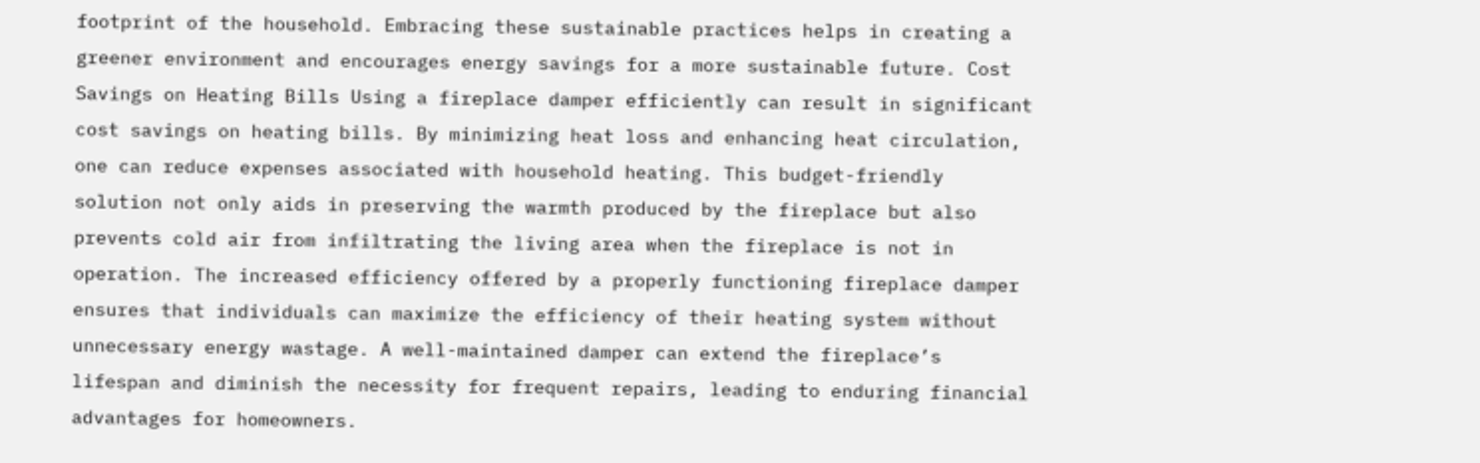footprint of the household. Embracing these sustainable practices helps in creating a greener environment and encourages energy savings for a more sustainable future. Cost Savings on Heating Bills Using a fireplace damper efficiently can result in significant cost savings on heating bills. By minimizing heat loss and enhancing heat circulation, one can reduce expenses associated with household heating. This budget-friendly solution not only aids in preserving the warmth produced by the fireplace but also prevents cold air from infiltrating the living area when the fireplace is not in operation. The increased efficiency offered by a properly functioning fireplace damper ensures that individuals can maximize the efficiency of their heating system without unnecessary energy wastage. A well-maintained damper can extend the fireplace’s lifespan and diminish the necessity for frequent repairs, leading to enduring financial advantages for homeowners.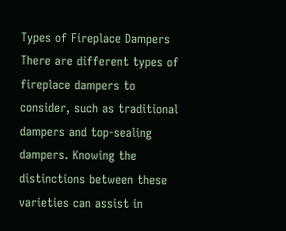Types of Fireplace Dampers There are different types of fireplace dampers to consider, such as traditional dampers and top-sealing dampers. Knowing the distinctions between these varieties can assist in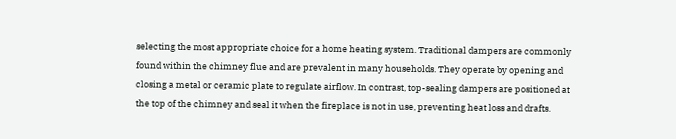selecting the most appropriate choice for a home heating system. Traditional dampers are commonly found within the chimney flue and are prevalent in many households. They operate by opening and closing a metal or ceramic plate to regulate airflow. In contrast, top-sealing dampers are positioned at the top of the chimney and seal it when the fireplace is not in use, preventing heat loss and drafts.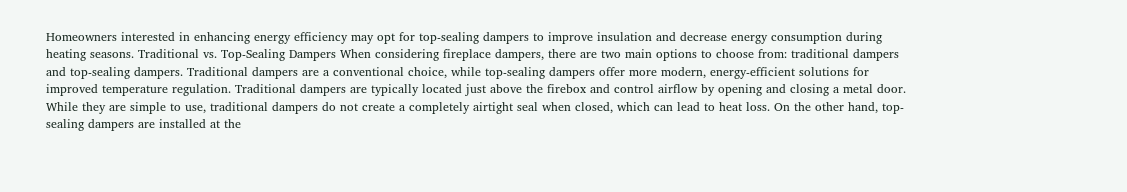Homeowners interested in enhancing energy efficiency may opt for top-sealing dampers to improve insulation and decrease energy consumption during heating seasons. Traditional vs. Top-Sealing Dampers When considering fireplace dampers, there are two main options to choose from: traditional dampers and top-sealing dampers. Traditional dampers are a conventional choice, while top-sealing dampers offer more modern, energy-efficient solutions for improved temperature regulation. Traditional dampers are typically located just above the firebox and control airflow by opening and closing a metal door. While they are simple to use, traditional dampers do not create a completely airtight seal when closed, which can lead to heat loss. On the other hand, top-sealing dampers are installed at the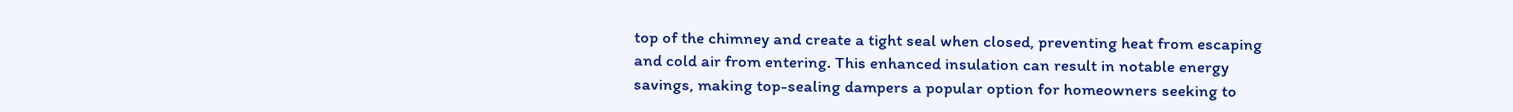top of the chimney and create a tight seal when closed, preventing heat from escaping and cold air from entering. This enhanced insulation can result in notable energy savings, making top-sealing dampers a popular option for homeowners seeking to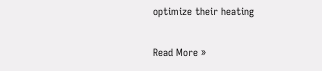optimize their heating

Read More »